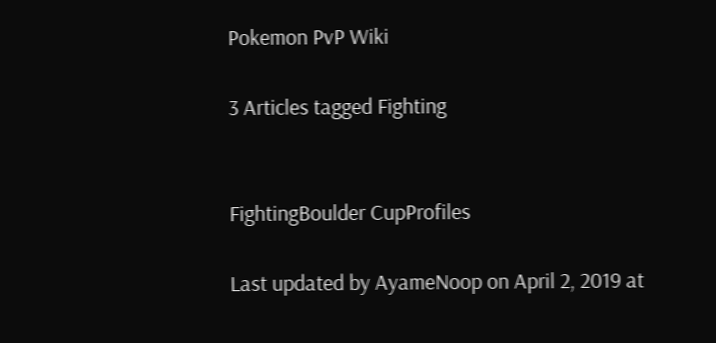Pokemon PvP Wiki

3 Articles tagged Fighting


FightingBoulder CupProfiles

Last updated by AyameNoop on April 2, 2019 at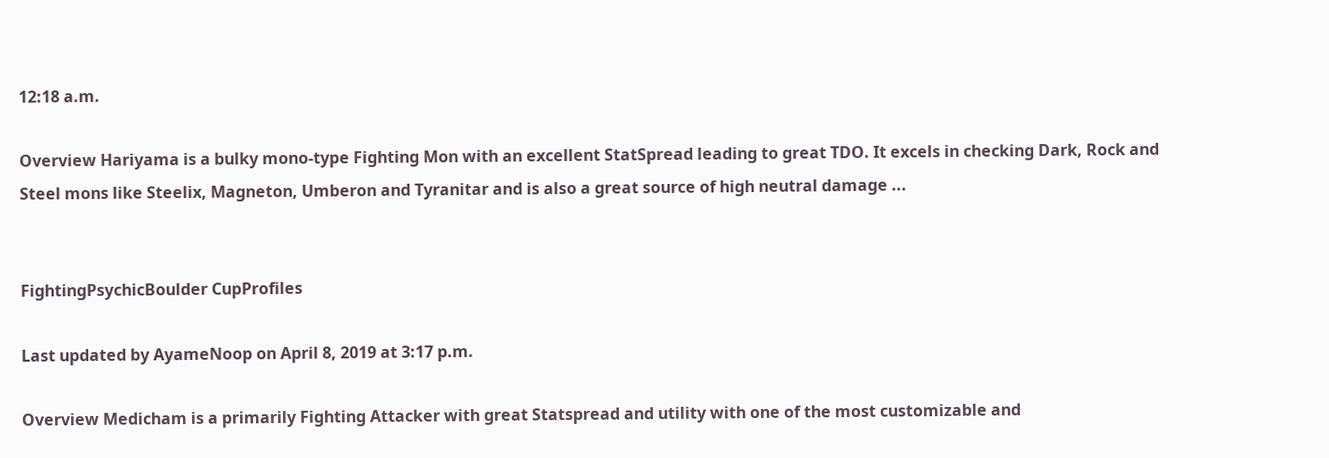12:18 a.m.

Overview Hariyama is a bulky mono-type Fighting Mon with an excellent StatSpread leading to great TDO. It excels in checking Dark, Rock and Steel mons like Steelix, Magneton, Umberon and Tyranitar and is also a great source of high neutral damage ...


FightingPsychicBoulder CupProfiles

Last updated by AyameNoop on April 8, 2019 at 3:17 p.m.

Overview Medicham is a primarily Fighting Attacker with great Statspread and utility with one of the most customizable and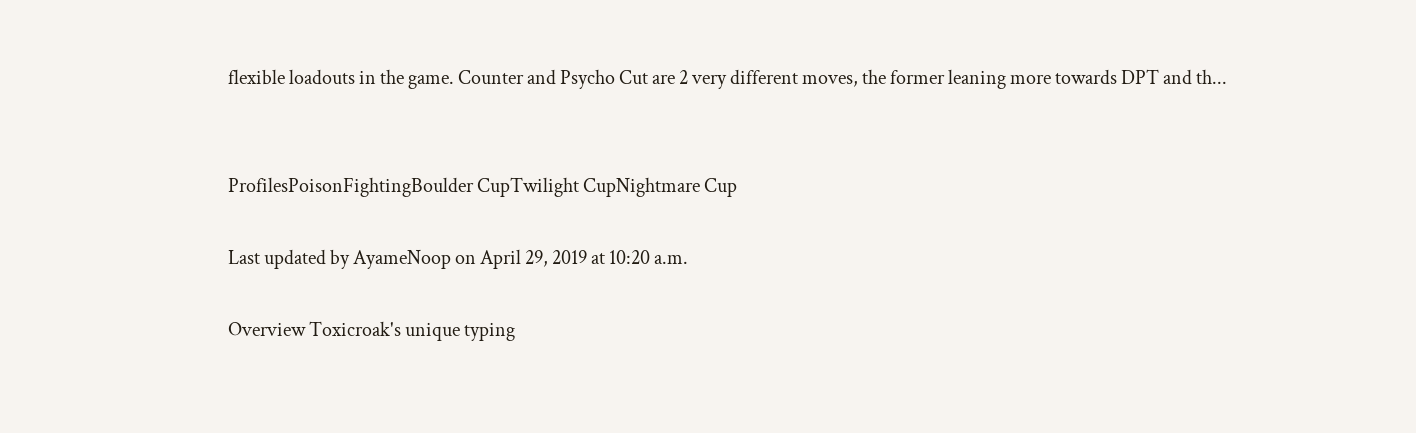flexible loadouts in the game. Counter and Psycho Cut are 2 very different moves, the former leaning more towards DPT and th...


ProfilesPoisonFightingBoulder CupTwilight CupNightmare Cup

Last updated by AyameNoop on April 29, 2019 at 10:20 a.m.

Overview Toxicroak's unique typing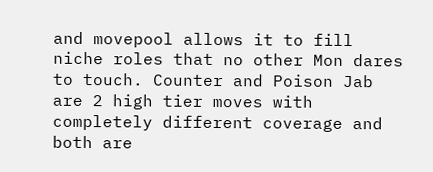and movepool allows it to fill niche roles that no other Mon dares to touch. Counter and Poison Jab are 2 high tier moves with completely different coverage and both are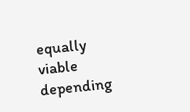equally viable depending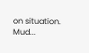on situation. Mud...